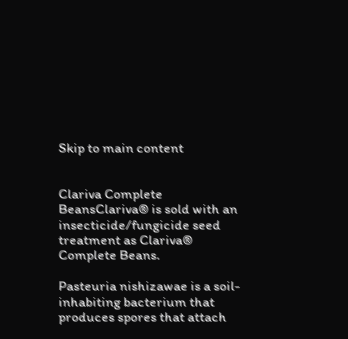Skip to main content


Clariva Complete BeansClariva® is sold with an insecticide/fungicide seed treatment as Clariva® Complete Beans.

Pasteuria nishizawae is a soil-inhabiting bacterium that produces spores that attach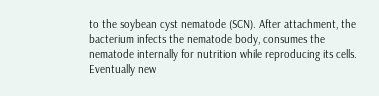to the soybean cyst nematode (SCN). After attachment, the bacterium infects the nematode body, consumes the nematode internally for nutrition while reproducing its cells. Eventually new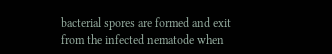bacterial spores are formed and exit from the infected nematode when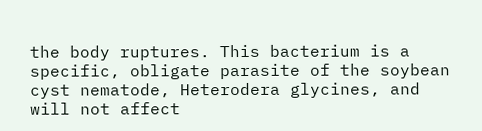the body ruptures. This bacterium is a specific, obligate parasite of the soybean cyst nematode, Heterodera glycines, and will not affect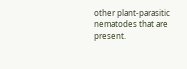other plant-parasitic nematodes that are present.